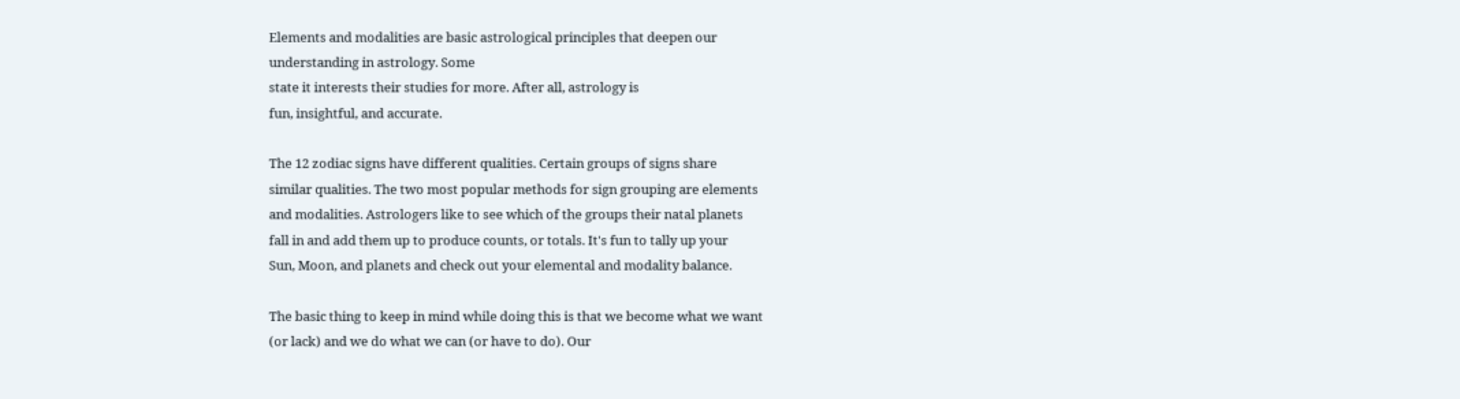Elements and modalities are basic astrological principles that deepen our
understanding in astrology. Some
state it interests their studies for more. After all, astrology is
fun, insightful, and accurate.

The 12 zodiac signs have different qualities. Certain groups of signs share
similar qualities. The two most popular methods for sign grouping are elements
and modalities. Astrologers like to see which of the groups their natal planets
fall in and add them up to produce counts, or totals. It's fun to tally up your
Sun, Moon, and planets and check out your elemental and modality balance.

The basic thing to keep in mind while doing this is that we become what we want
(or lack) and we do what we can (or have to do). Our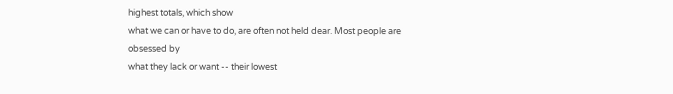highest totals, which show
what we can or have to do, are often not held dear. Most people are obsessed by
what they lack or want -- their lowest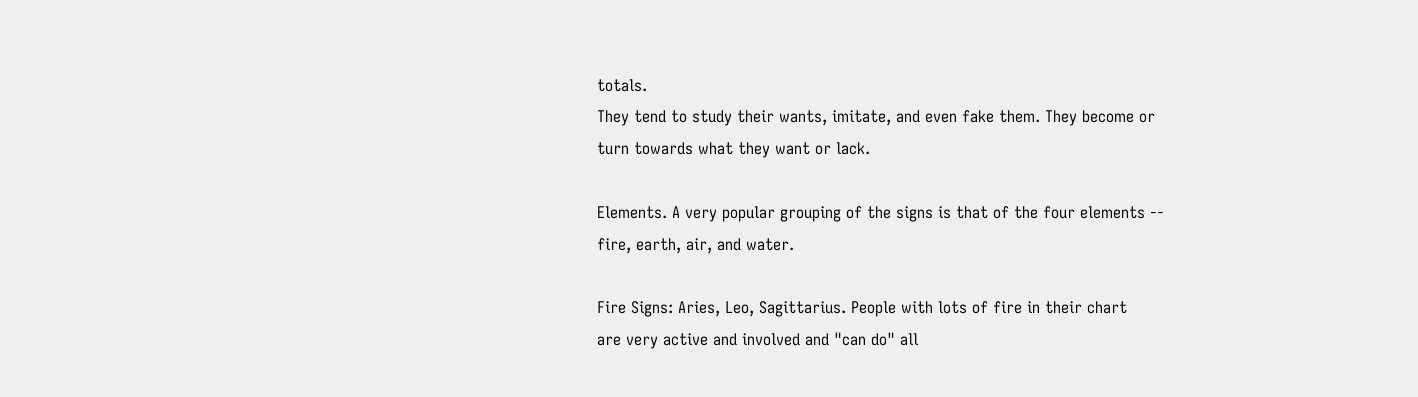totals.
They tend to study their wants, imitate, and even fake them. They become or
turn towards what they want or lack.

Elements. A very popular grouping of the signs is that of the four elements --
fire, earth, air, and water.

Fire Signs: Aries, Leo, Sagittarius. People with lots of fire in their chart
are very active and involved and "can do" all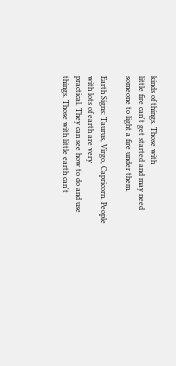kinds of things. Those with
little fire can't get started and may need someone to light a fire under them.

Earth Signs: Taurus, Virgo, Capricorn. People with lots of earth are very
practical. They can see how to do and use things. Those with little earth can't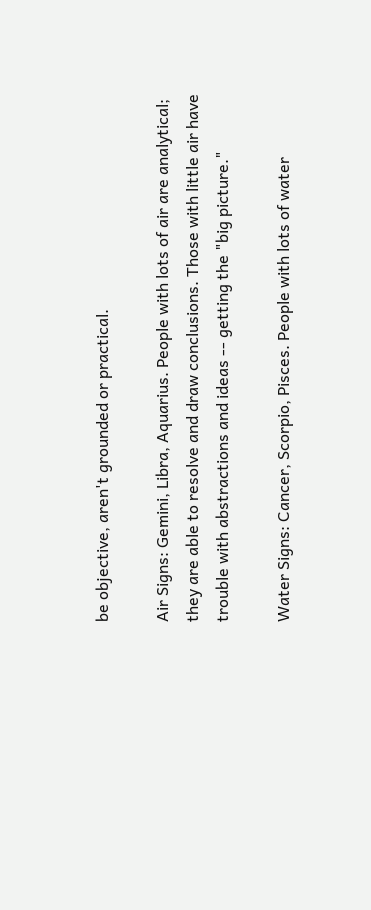be objective, aren't grounded or practical.

Air Signs: Gemini, Libra, Aquarius. People with lots of air are analytical;
they are able to resolve and draw conclusions. Those with little air have
trouble with abstractions and ideas -- getting the "big picture."

Water Signs: Cancer, Scorpio, Pisces. People with lots of water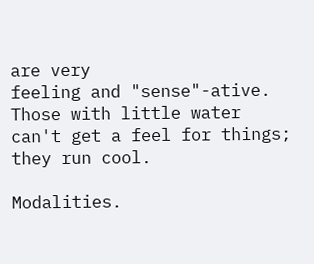are very
feeling and "sense"-ative. Those with little water can't get a feel for things;
they run cool.

Modalities.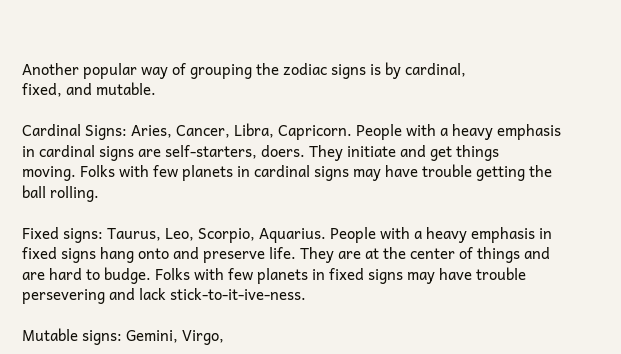Another popular way of grouping the zodiac signs is by cardinal,
fixed, and mutable.

Cardinal Signs: Aries, Cancer, Libra, Capricorn. People with a heavy emphasis
in cardinal signs are self-starters, doers. They initiate and get things
moving. Folks with few planets in cardinal signs may have trouble getting the
ball rolling.

Fixed signs: Taurus, Leo, Scorpio, Aquarius. People with a heavy emphasis in
fixed signs hang onto and preserve life. They are at the center of things and
are hard to budge. Folks with few planets in fixed signs may have trouble
persevering and lack stick-to-it-ive-ness.

Mutable signs: Gemini, Virgo,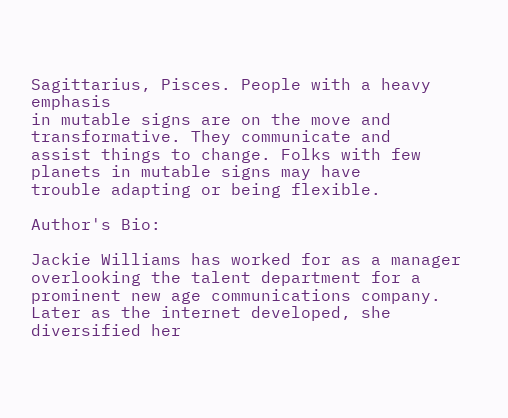Sagittarius, Pisces. People with a heavy emphasis
in mutable signs are on the move and transformative. They communicate and
assist things to change. Folks with few planets in mutable signs may have
trouble adapting or being flexible.

Author's Bio:

Jackie Williams has worked for as a manager overlooking the talent department for a prominent new age communications company. Later as the internet developed, she diversified her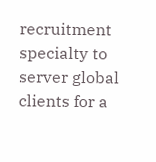recruitment specialty to server global clients for a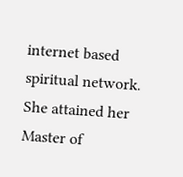internet based spiritual network.
She attained her Master of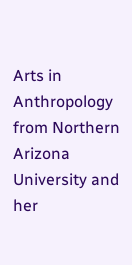Arts in Anthropology from Northern Arizona University and her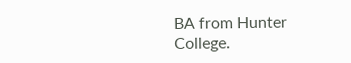BA from Hunter College.